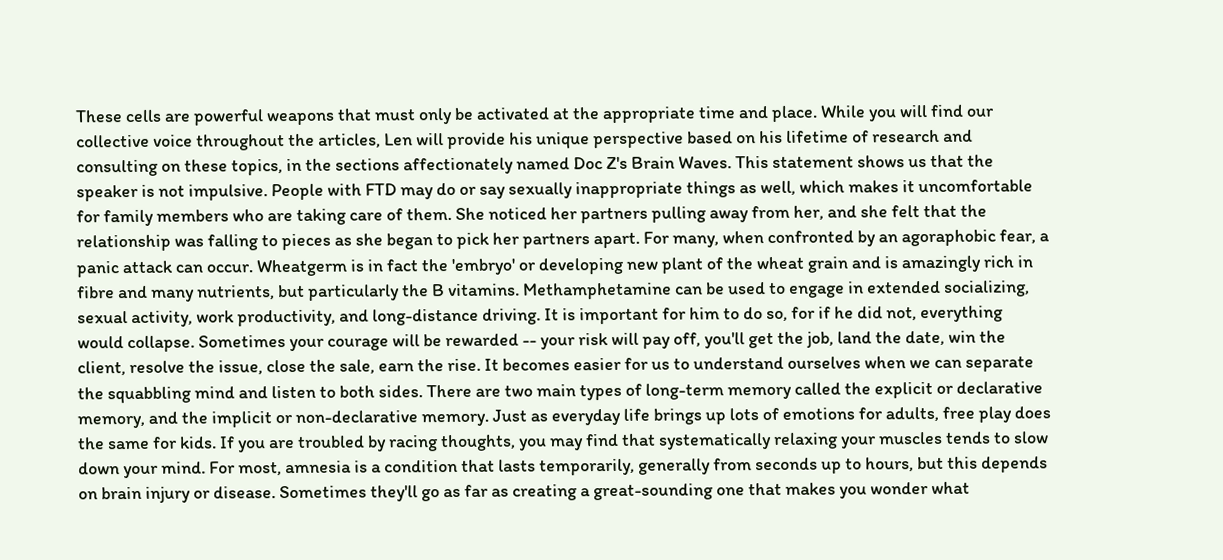These cells are powerful weapons that must only be activated at the appropriate time and place. While you will find our collective voice throughout the articles, Len will provide his unique perspective based on his lifetime of research and consulting on these topics, in the sections affectionately named Doc Z's Brain Waves. This statement shows us that the speaker is not impulsive. People with FTD may do or say sexually inappropriate things as well, which makes it uncomfortable for family members who are taking care of them. She noticed her partners pulling away from her, and she felt that the relationship was falling to pieces as she began to pick her partners apart. For many, when confronted by an agoraphobic fear, a panic attack can occur. Wheatgerm is in fact the 'embryo' or developing new plant of the wheat grain and is amazingly rich in fibre and many nutrients, but particularly the B vitamins. Methamphetamine can be used to engage in extended socializing, sexual activity, work productivity, and long-distance driving. It is important for him to do so, for if he did not, everything would collapse. Sometimes your courage will be rewarded -- your risk will pay off, you'll get the job, land the date, win the client, resolve the issue, close the sale, earn the rise. It becomes easier for us to understand ourselves when we can separate the squabbling mind and listen to both sides. There are two main types of long-term memory called the explicit or declarative memory, and the implicit or non-declarative memory. Just as everyday life brings up lots of emotions for adults, free play does the same for kids. If you are troubled by racing thoughts, you may find that systematically relaxing your muscles tends to slow down your mind. For most, amnesia is a condition that lasts temporarily, generally from seconds up to hours, but this depends on brain injury or disease. Sometimes they'll go as far as creating a great-sounding one that makes you wonder what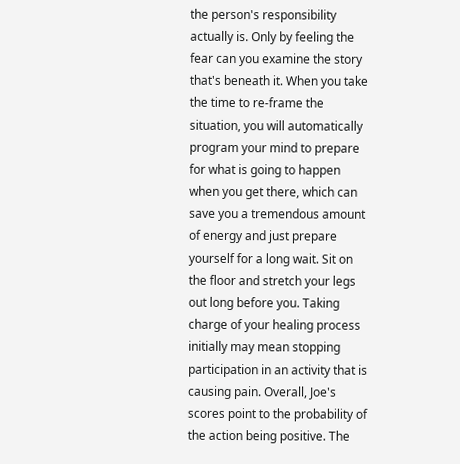the person's responsibility actually is. Only by feeling the fear can you examine the story that's beneath it. When you take the time to re-frame the situation, you will automatically program your mind to prepare for what is going to happen when you get there, which can save you a tremendous amount of energy and just prepare yourself for a long wait. Sit on the floor and stretch your legs out long before you. Taking charge of your healing process initially may mean stopping participation in an activity that is causing pain. Overall, Joe's scores point to the probability of the action being positive. The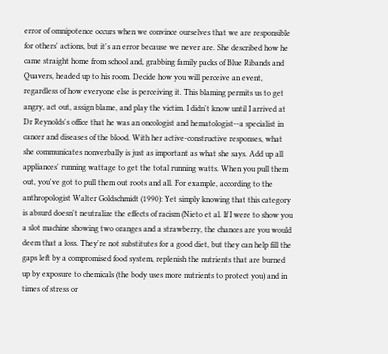error of omnipotence occurs when we convince ourselves that we are responsible for others' actions, but it's an error because we never are. She described how he came straight home from school and, grabbing family packs of Blue Ribands and Quavers, headed up to his room. Decide how you will perceive an event, regardless of how everyone else is perceiving it. This blaming permits us to get angry, act out, assign blame, and play the victim. I didn't know until I arrived at Dr Reynolds's office that he was an oncologist and hematologist--a specialist in cancer and diseases of the blood. With her active-constructive responses, what she communicates nonverbally is just as important as what she says. Add up all appliances' running wattage to get the total running watts. When you pull them out, you've got to pull them out roots and all. For example, according to the anthropologist Walter Goldschmidt (1990): Yet simply knowing that this category is absurd doesn't neutralize the effects of racism (Nieto et al. If I were to show you a slot machine showing two oranges and a strawberry, the chances are you would deem that a loss. They're not substitutes for a good diet, but they can help fill the gaps left by a compromised food system, replenish the nutrients that are burned up by exposure to chemicals (the body uses more nutrients to protect you) and in times of stress or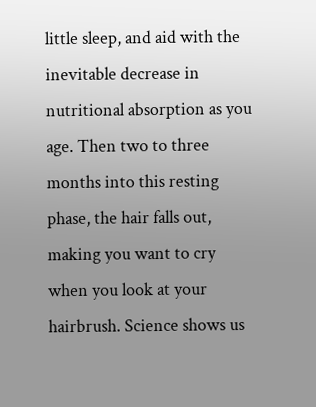little sleep, and aid with the inevitable decrease in nutritional absorption as you age. Then two to three months into this resting phase, the hair falls out, making you want to cry when you look at your hairbrush. Science shows us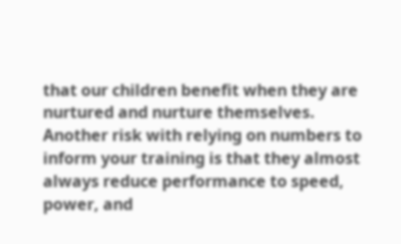that our children benefit when they are nurtured and nurture themselves. Another risk with relying on numbers to inform your training is that they almost always reduce performance to speed, power, and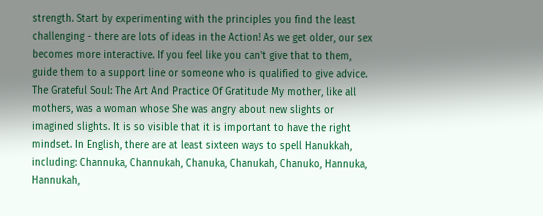strength. Start by experimenting with the principles you find the least challenging - there are lots of ideas in the Action! As we get older, our sex becomes more interactive. If you feel like you can't give that to them, guide them to a support line or someone who is qualified to give advice. The Grateful Soul: The Art And Practice Of Gratitude My mother, like all mothers, was a woman whose She was angry about new slights or imagined slights. It is so visible that it is important to have the right mindset. In English, there are at least sixteen ways to spell Hanukkah, including: Channuka, Channukah, Chanuka, Chanukah, Chanuko, Hannuka, Hannukah,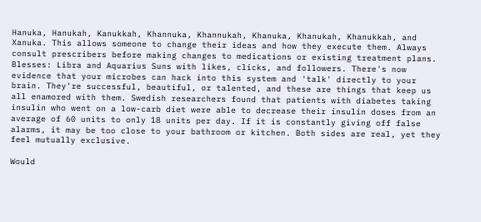Hanuka, Hanukah, Kanukkah, Khannuka, Khannukah, Khanuka, Khanukah, Khanukkah, and Xanuka. This allows someone to change their ideas and how they execute them. Always consult prescribers before making changes to medications or existing treatment plans. Blesses: Libra and Aquarius Suns with likes, clicks, and followers. There's now evidence that your microbes can hack into this system and 'talk' directly to your brain. They're successful, beautiful, or talented, and these are things that keep us all enamored with them. Swedish researchers found that patients with diabetes taking insulin who went on a low-carb diet were able to decrease their insulin doses from an average of 60 units to only 18 units per day. If it is constantly giving off false alarms, it may be too close to your bathroom or kitchen. Both sides are real, yet they feel mutually exclusive.

Would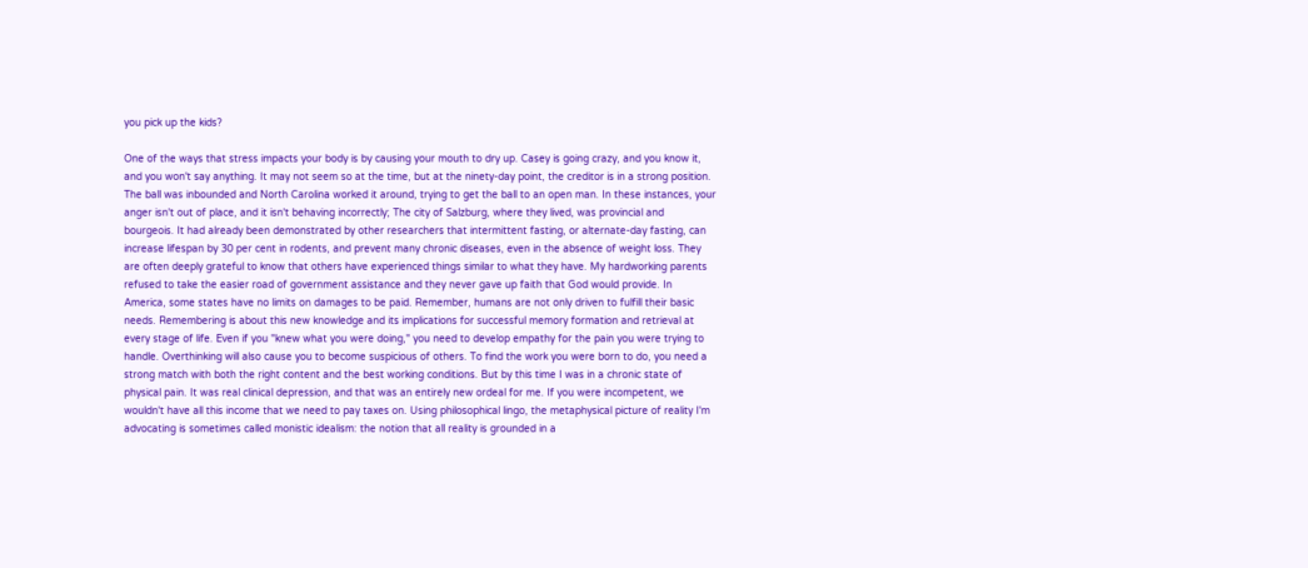you pick up the kids?

One of the ways that stress impacts your body is by causing your mouth to dry up. Casey is going crazy, and you know it, and you won't say anything. It may not seem so at the time, but at the ninety-day point, the creditor is in a strong position. The ball was inbounded and North Carolina worked it around, trying to get the ball to an open man. In these instances, your anger isn't out of place, and it isn't behaving incorrectly; The city of Salzburg, where they lived, was provincial and bourgeois. It had already been demonstrated by other researchers that intermittent fasting, or alternate-day fasting, can increase lifespan by 30 per cent in rodents, and prevent many chronic diseases, even in the absence of weight loss. They are often deeply grateful to know that others have experienced things similar to what they have. My hardworking parents refused to take the easier road of government assistance and they never gave up faith that God would provide. In America, some states have no limits on damages to be paid. Remember, humans are not only driven to fulfill their basic needs. Remembering is about this new knowledge and its implications for successful memory formation and retrieval at every stage of life. Even if you "knew what you were doing," you need to develop empathy for the pain you were trying to handle. Overthinking will also cause you to become suspicious of others. To find the work you were born to do, you need a strong match with both the right content and the best working conditions. But by this time I was in a chronic state of physical pain. It was real clinical depression, and that was an entirely new ordeal for me. If you were incompetent, we wouldn't have all this income that we need to pay taxes on. Using philosophical lingo, the metaphysical picture of reality I'm advocating is sometimes called monistic idealism: the notion that all reality is grounded in a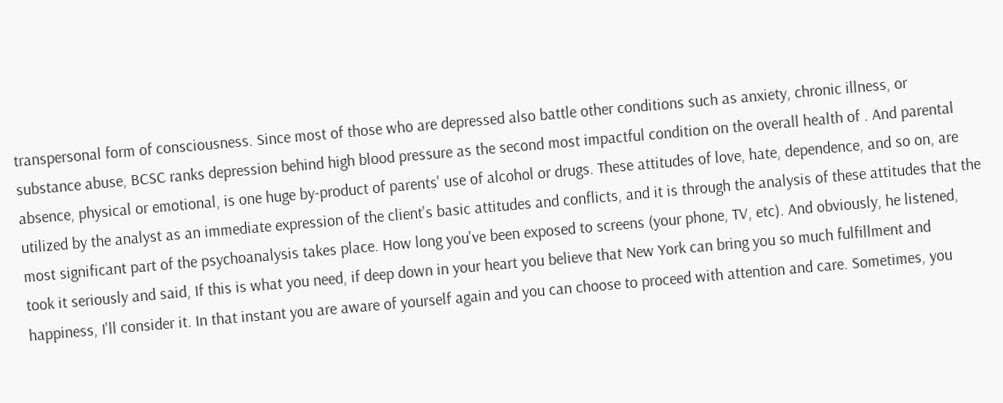transpersonal form of consciousness. Since most of those who are depressed also battle other conditions such as anxiety, chronic illness, or substance abuse, BCSC ranks depression behind high blood pressure as the second most impactful condition on the overall health of . And parental absence, physical or emotional, is one huge by-product of parents' use of alcohol or drugs. These attitudes of love, hate, dependence, and so on, are utilized by the analyst as an immediate expression of the client's basic attitudes and conflicts, and it is through the analysis of these attitudes that the most significant part of the psychoanalysis takes place. How long you've been exposed to screens (your phone, TV, etc). And obviously, he listened, took it seriously and said, If this is what you need, if deep down in your heart you believe that New York can bring you so much fulfillment and happiness, I'll consider it. In that instant you are aware of yourself again and you can choose to proceed with attention and care. Sometimes, you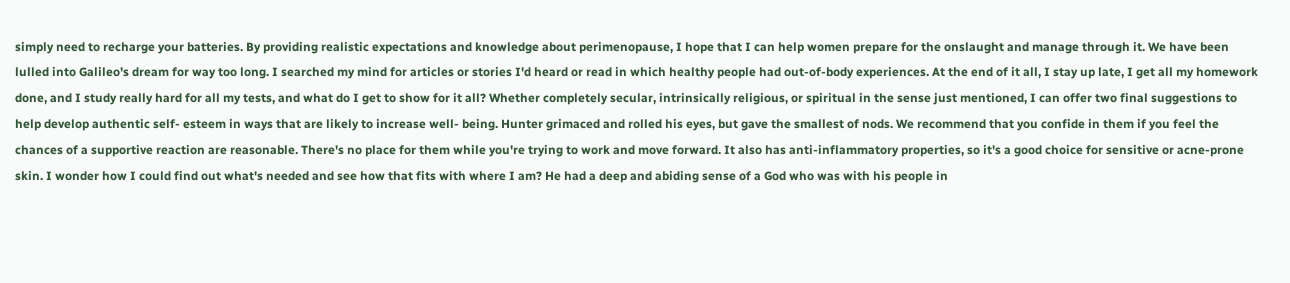simply need to recharge your batteries. By providing realistic expectations and knowledge about perimenopause, I hope that I can help women prepare for the onslaught and manage through it. We have been lulled into Galileo's dream for way too long. I searched my mind for articles or stories I'd heard or read in which healthy people had out-of-body experiences. At the end of it all, I stay up late, I get all my homework done, and I study really hard for all my tests, and what do I get to show for it all? Whether completely secular, intrinsically religious, or spiritual in the sense just mentioned, I can offer two final suggestions to help develop authentic self- esteem in ways that are likely to increase well- being. Hunter grimaced and rolled his eyes, but gave the smallest of nods. We recommend that you confide in them if you feel the chances of a supportive reaction are reasonable. There's no place for them while you're trying to work and move forward. It also has anti-inflammatory properties, so it's a good choice for sensitive or acne-prone skin. I wonder how I could find out what's needed and see how that fits with where I am? He had a deep and abiding sense of a God who was with his people in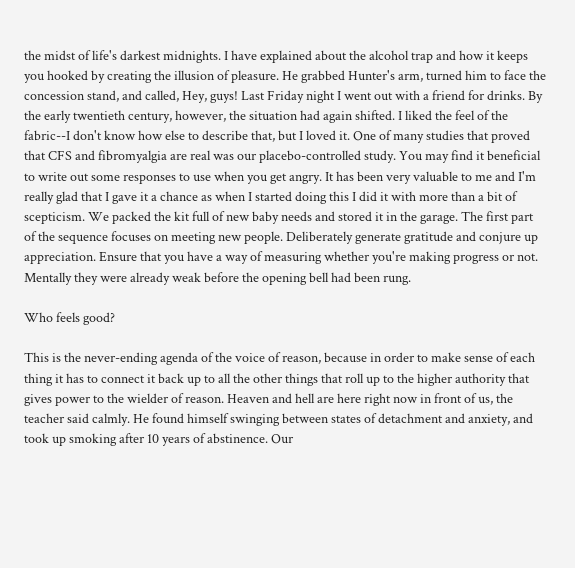the midst of life's darkest midnights. I have explained about the alcohol trap and how it keeps you hooked by creating the illusion of pleasure. He grabbed Hunter's arm, turned him to face the concession stand, and called, Hey, guys! Last Friday night I went out with a friend for drinks. By the early twentieth century, however, the situation had again shifted. I liked the feel of the fabric--I don't know how else to describe that, but I loved it. One of many studies that proved that CFS and fibromyalgia are real was our placebo-controlled study. You may find it beneficial to write out some responses to use when you get angry. It has been very valuable to me and I'm really glad that I gave it a chance as when I started doing this I did it with more than a bit of scepticism. We packed the kit full of new baby needs and stored it in the garage. The first part of the sequence focuses on meeting new people. Deliberately generate gratitude and conjure up appreciation. Ensure that you have a way of measuring whether you're making progress or not. Mentally they were already weak before the opening bell had been rung.

Who feels good?

This is the never-ending agenda of the voice of reason, because in order to make sense of each thing it has to connect it back up to all the other things that roll up to the higher authority that gives power to the wielder of reason. Heaven and hell are here right now in front of us, the teacher said calmly. He found himself swinging between states of detachment and anxiety, and took up smoking after 10 years of abstinence. Our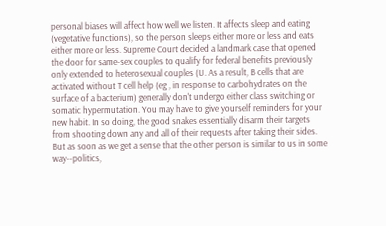personal biases will affect how well we listen. It affects sleep and eating (vegetative functions), so the person sleeps either more or less and eats either more or less. Supreme Court decided a landmark case that opened the door for same-sex couples to qualify for federal benefits previously only extended to heterosexual couples (U. As a result, B cells that are activated without T cell help (eg , in response to carbohydrates on the surface of a bacterium) generally don't undergo either class switching or somatic hypermutation. You may have to give yourself reminders for your new habit. In so doing, the good snakes essentially disarm their targets from shooting down any and all of their requests after taking their sides. But as soon as we get a sense that the other person is similar to us in some way--politics,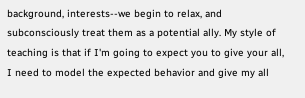background, interests--we begin to relax, and subconsciously treat them as a potential ally. My style of teaching is that if I'm going to expect you to give your all, I need to model the expected behavior and give my all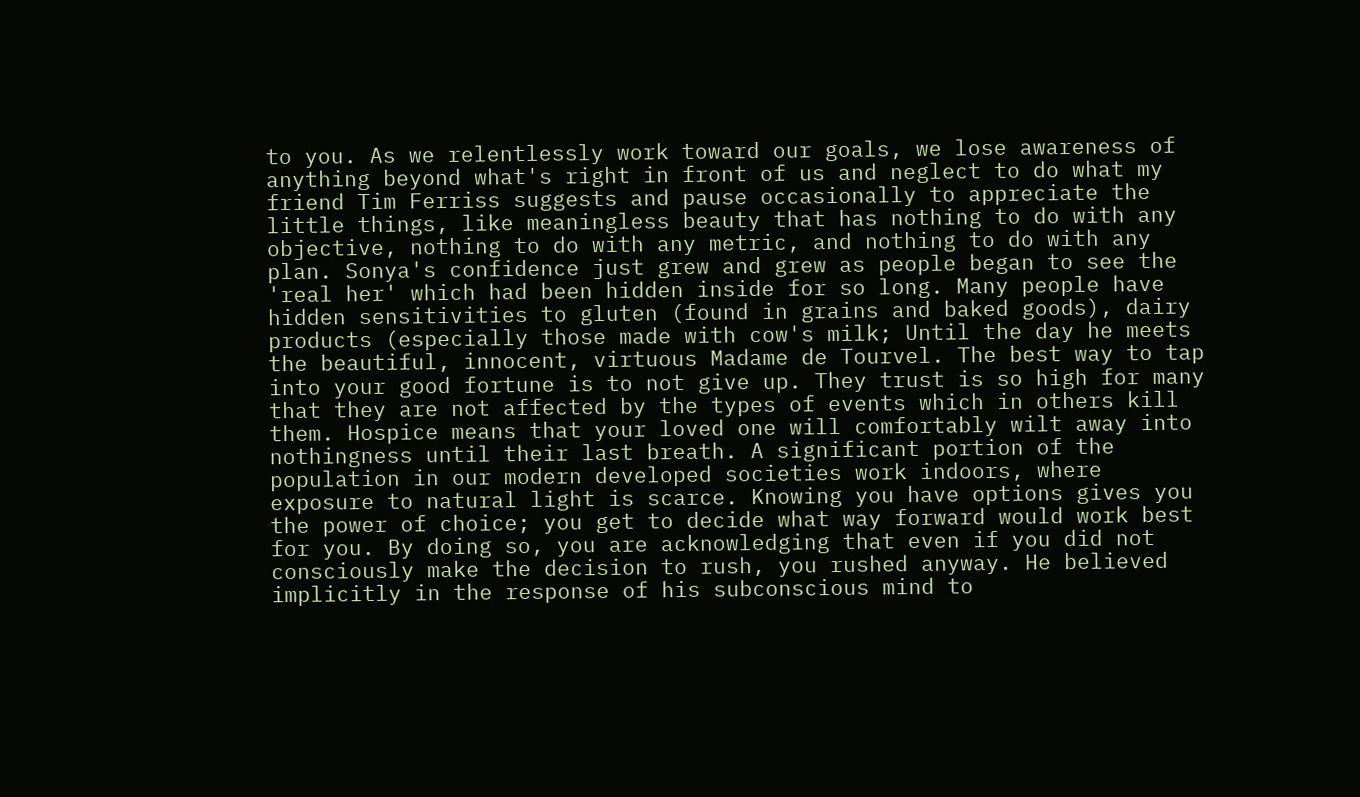to you. As we relentlessly work toward our goals, we lose awareness of anything beyond what's right in front of us and neglect to do what my friend Tim Ferriss suggests and pause occasionally to appreciate the little things, like meaningless beauty that has nothing to do with any objective, nothing to do with any metric, and nothing to do with any plan. Sonya's confidence just grew and grew as people began to see the 'real her' which had been hidden inside for so long. Many people have hidden sensitivities to gluten (found in grains and baked goods), dairy products (especially those made with cow's milk; Until the day he meets the beautiful, innocent, virtuous Madame de Tourvel. The best way to tap into your good fortune is to not give up. They trust is so high for many that they are not affected by the types of events which in others kill them. Hospice means that your loved one will comfortably wilt away into nothingness until their last breath. A significant portion of the population in our modern developed societies work indoors, where exposure to natural light is scarce. Knowing you have options gives you the power of choice; you get to decide what way forward would work best for you. By doing so, you are acknowledging that even if you did not consciously make the decision to rush, you rushed anyway. He believed implicitly in the response of his subconscious mind to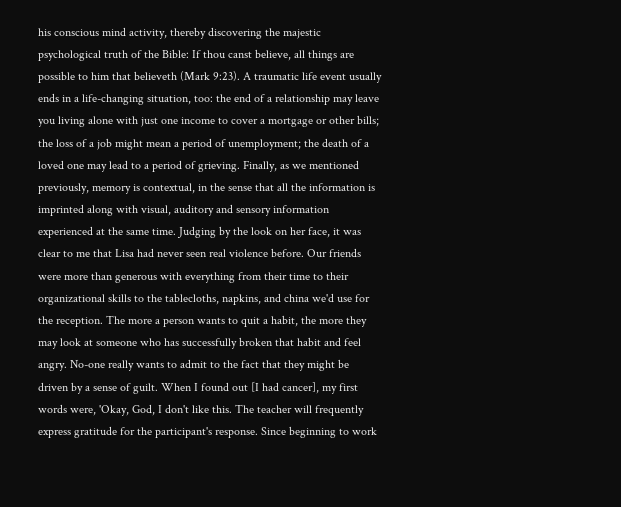his conscious mind activity, thereby discovering the majestic psychological truth of the Bible: If thou canst believe, all things are possible to him that believeth (Mark 9:23). A traumatic life event usually ends in a life-changing situation, too: the end of a relationship may leave you living alone with just one income to cover a mortgage or other bills; the loss of a job might mean a period of unemployment; the death of a loved one may lead to a period of grieving. Finally, as we mentioned previously, memory is contextual, in the sense that all the information is imprinted along with visual, auditory and sensory information experienced at the same time. Judging by the look on her face, it was clear to me that Lisa had never seen real violence before. Our friends were more than generous with everything from their time to their organizational skills to the tablecloths, napkins, and china we'd use for the reception. The more a person wants to quit a habit, the more they may look at someone who has successfully broken that habit and feel angry. No-one really wants to admit to the fact that they might be driven by a sense of guilt. When I found out [I had cancer], my first words were, 'Okay, God, I don't like this. The teacher will frequently express gratitude for the participant's response. Since beginning to work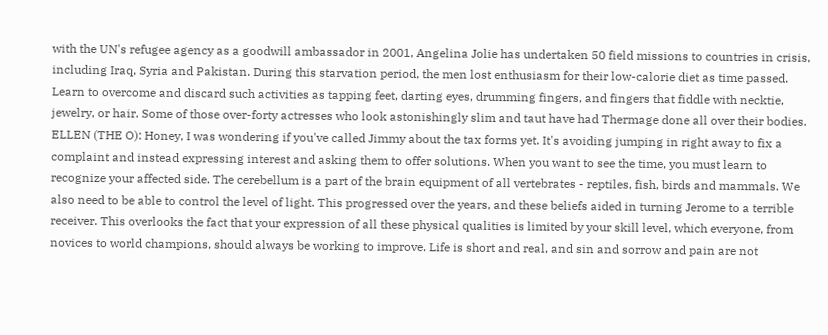with the UN's refugee agency as a goodwill ambassador in 2001, Angelina Jolie has undertaken 50 field missions to countries in crisis, including Iraq, Syria and Pakistan. During this starvation period, the men lost enthusiasm for their low-calorie diet as time passed. Learn to overcome and discard such activities as tapping feet, darting eyes, drumming fingers, and fingers that fiddle with necktie, jewelry, or hair. Some of those over-forty actresses who look astonishingly slim and taut have had Thermage done all over their bodies. ELLEN (THE O): Honey, I was wondering if you've called Jimmy about the tax forms yet. It's avoiding jumping in right away to fix a complaint and instead expressing interest and asking them to offer solutions. When you want to see the time, you must learn to recognize your affected side. The cerebellum is a part of the brain equipment of all vertebrates - reptiles, fish, birds and mammals. We also need to be able to control the level of light. This progressed over the years, and these beliefs aided in turning Jerome to a terrible receiver. This overlooks the fact that your expression of all these physical qualities is limited by your skill level, which everyone, from novices to world champions, should always be working to improve. Life is short and real, and sin and sorrow and pain are not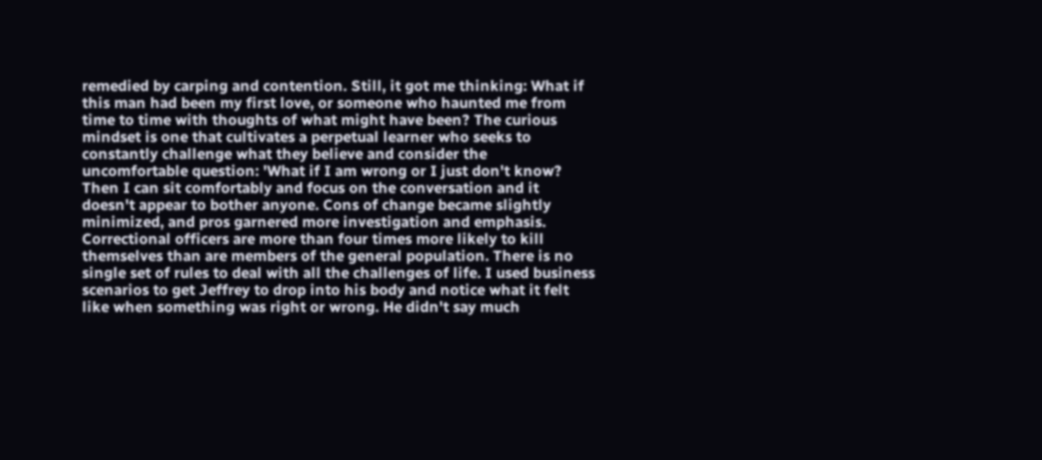remedied by carping and contention. Still, it got me thinking: What if this man had been my first love, or someone who haunted me from time to time with thoughts of what might have been? The curious mindset is one that cultivates a perpetual learner who seeks to constantly challenge what they believe and consider the uncomfortable question: 'What if I am wrong or I just don't know? Then I can sit comfortably and focus on the conversation and it doesn't appear to bother anyone. Cons of change became slightly minimized, and pros garnered more investigation and emphasis. Correctional officers are more than four times more likely to kill themselves than are members of the general population. There is no single set of rules to deal with all the challenges of life. I used business scenarios to get Jeffrey to drop into his body and notice what it felt like when something was right or wrong. He didn't say much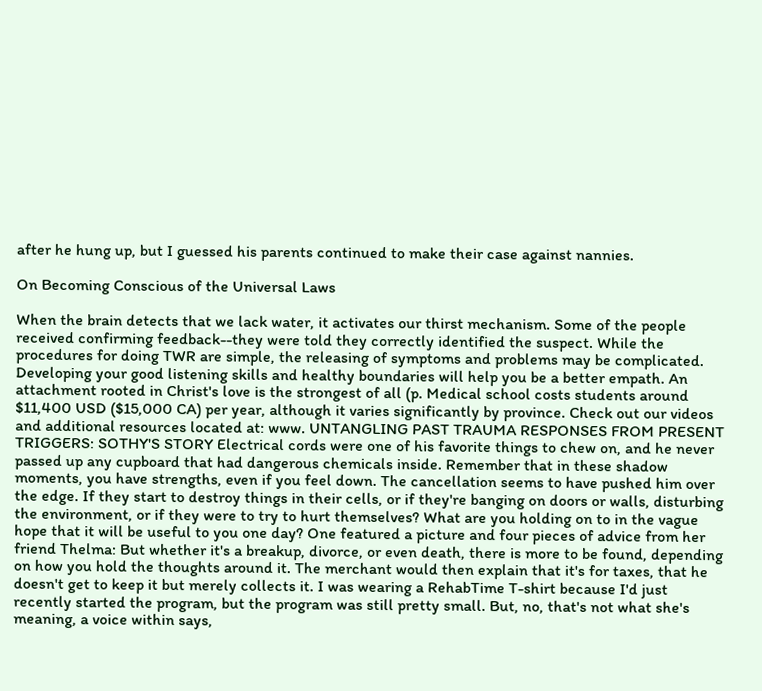after he hung up, but I guessed his parents continued to make their case against nannies.

On Becoming Conscious of the Universal Laws

When the brain detects that we lack water, it activates our thirst mechanism. Some of the people received confirming feedback--they were told they correctly identified the suspect. While the procedures for doing TWR are simple, the releasing of symptoms and problems may be complicated. Developing your good listening skills and healthy boundaries will help you be a better empath. An attachment rooted in Christ's love is the strongest of all (p. Medical school costs students around $11,400 USD ($15,000 CA) per year, although it varies significantly by province. Check out our videos and additional resources located at: www. UNTANGLING PAST TRAUMA RESPONSES FROM PRESENT TRIGGERS: SOTHY'S STORY Electrical cords were one of his favorite things to chew on, and he never passed up any cupboard that had dangerous chemicals inside. Remember that in these shadow moments, you have strengths, even if you feel down. The cancellation seems to have pushed him over the edge. If they start to destroy things in their cells, or if they're banging on doors or walls, disturbing the environment, or if they were to try to hurt themselves? What are you holding on to in the vague hope that it will be useful to you one day? One featured a picture and four pieces of advice from her friend Thelma: But whether it's a breakup, divorce, or even death, there is more to be found, depending on how you hold the thoughts around it. The merchant would then explain that it's for taxes, that he doesn't get to keep it but merely collects it. I was wearing a RehabTime T-shirt because I'd just recently started the program, but the program was still pretty small. But, no, that's not what she's meaning, a voice within says,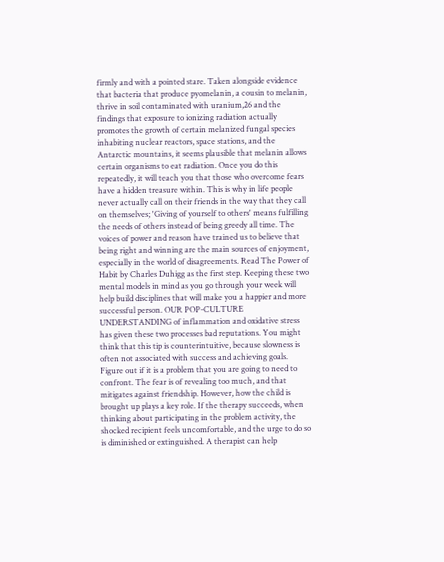firmly and with a pointed stare. Taken alongside evidence that bacteria that produce pyomelanin, a cousin to melanin, thrive in soil contaminated with uranium,26 and the findings that exposure to ionizing radiation actually promotes the growth of certain melanized fungal species inhabiting nuclear reactors, space stations, and the Antarctic mountains, it seems plausible that melanin allows certain organisms to eat radiation. Once you do this repeatedly, it will teach you that those who overcome fears have a hidden treasure within. This is why in life people never actually call on their friends in the way that they call on themselves; 'Giving of yourself to others' means fulfilling the needs of others instead of being greedy all time. The voices of power and reason have trained us to believe that being right and winning are the main sources of enjoyment, especially in the world of disagreements. Read The Power of Habit by Charles Duhigg as the first step. Keeping these two mental models in mind as you go through your week will help build disciplines that will make you a happier and more successful person. OUR POP-CULTURE UNDERSTANDING of inflammation and oxidative stress has given these two processes bad reputations. You might think that this tip is counterintuitive, because slowness is often not associated with success and achieving goals. Figure out if it is a problem that you are going to need to confront. The fear is of revealing too much, and that mitigates against friendship. However, how the child is brought up plays a key role. If the therapy succeeds, when thinking about participating in the problem activity, the shocked recipient feels uncomfortable, and the urge to do so is diminished or extinguished. A therapist can help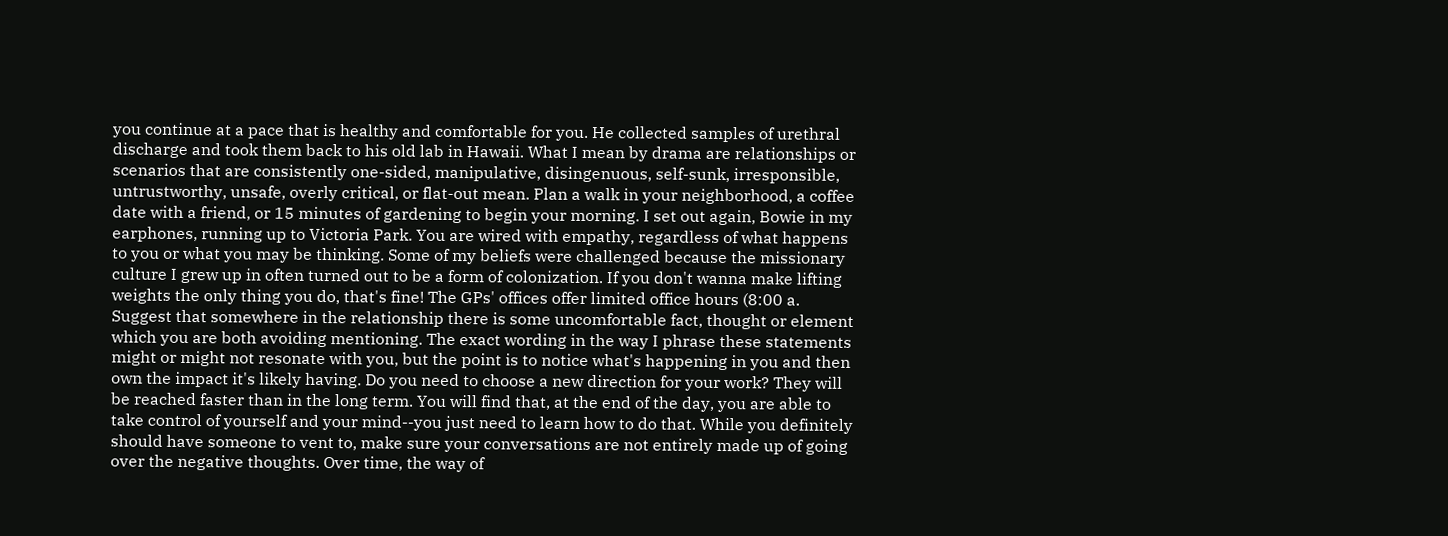you continue at a pace that is healthy and comfortable for you. He collected samples of urethral discharge and took them back to his old lab in Hawaii. What I mean by drama are relationships or scenarios that are consistently one-sided, manipulative, disingenuous, self-sunk, irresponsible, untrustworthy, unsafe, overly critical, or flat-out mean. Plan a walk in your neighborhood, a coffee date with a friend, or 15 minutes of gardening to begin your morning. I set out again, Bowie in my earphones, running up to Victoria Park. You are wired with empathy, regardless of what happens to you or what you may be thinking. Some of my beliefs were challenged because the missionary culture I grew up in often turned out to be a form of colonization. If you don't wanna make lifting weights the only thing you do, that's fine! The GPs' offices offer limited office hours (8:00 a. Suggest that somewhere in the relationship there is some uncomfortable fact, thought or element which you are both avoiding mentioning. The exact wording in the way I phrase these statements might or might not resonate with you, but the point is to notice what's happening in you and then own the impact it's likely having. Do you need to choose a new direction for your work? They will be reached faster than in the long term. You will find that, at the end of the day, you are able to take control of yourself and your mind--you just need to learn how to do that. While you definitely should have someone to vent to, make sure your conversations are not entirely made up of going over the negative thoughts. Over time, the way of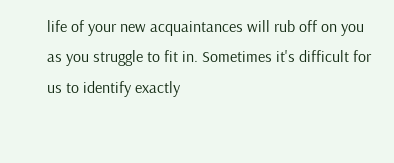life of your new acquaintances will rub off on you as you struggle to fit in. Sometimes it's difficult for us to identify exactly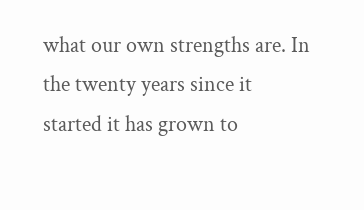what our own strengths are. In the twenty years since it started it has grown to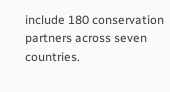include 180 conservation partners across seven countries.